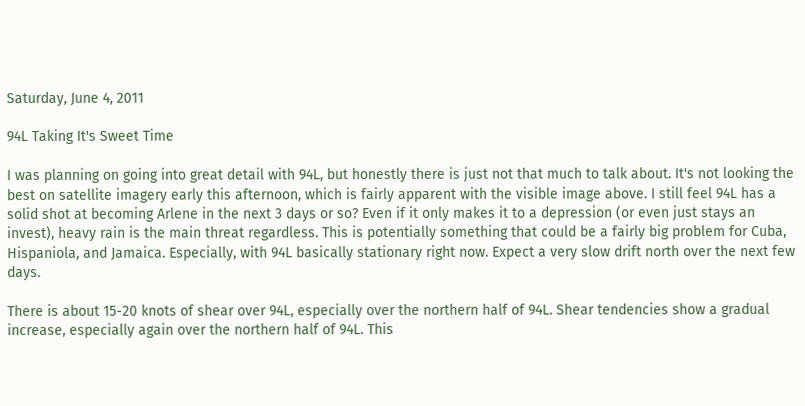Saturday, June 4, 2011

94L Taking It's Sweet Time

I was planning on going into great detail with 94L, but honestly there is just not that much to talk about. It's not looking the best on satellite imagery early this afternoon, which is fairly apparent with the visible image above. I still feel 94L has a solid shot at becoming Arlene in the next 3 days or so? Even if it only makes it to a depression (or even just stays an invest), heavy rain is the main threat regardless. This is potentially something that could be a fairly big problem for Cuba, Hispaniola, and Jamaica. Especially, with 94L basically stationary right now. Expect a very slow drift north over the next few days.

There is about 15-20 knots of shear over 94L, especially over the northern half of 94L. Shear tendencies show a gradual increase, especially again over the northern half of 94L. This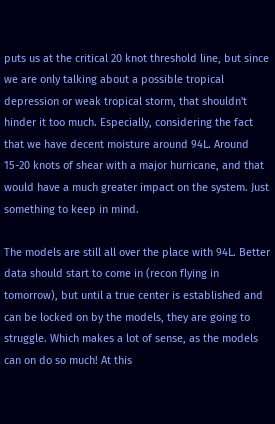puts us at the critical 20 knot threshold line, but since we are only talking about a possible tropical depression or weak tropical storm, that shouldn't hinder it too much. Especially, considering the fact that we have decent moisture around 94L. Around 15-20 knots of shear with a major hurricane, and that would have a much greater impact on the system. Just something to keep in mind.

The models are still all over the place with 94L. Better data should start to come in (recon flying in tomorrow), but until a true center is established and can be locked on by the models, they are going to struggle. Which makes a lot of sense, as the models can on do so much! At this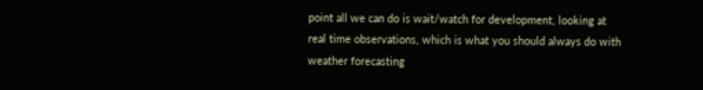point all we can do is wait/watch for development, looking at real time observations, which is what you should always do with weather forecasting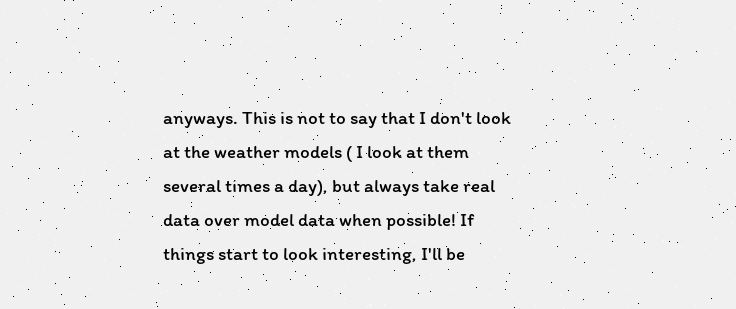anyways. This is not to say that I don't look at the weather models ( I look at them several times a day), but always take real data over model data when possible! If things start to look interesting, I'll be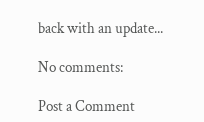back with an update...

No comments:

Post a Comment